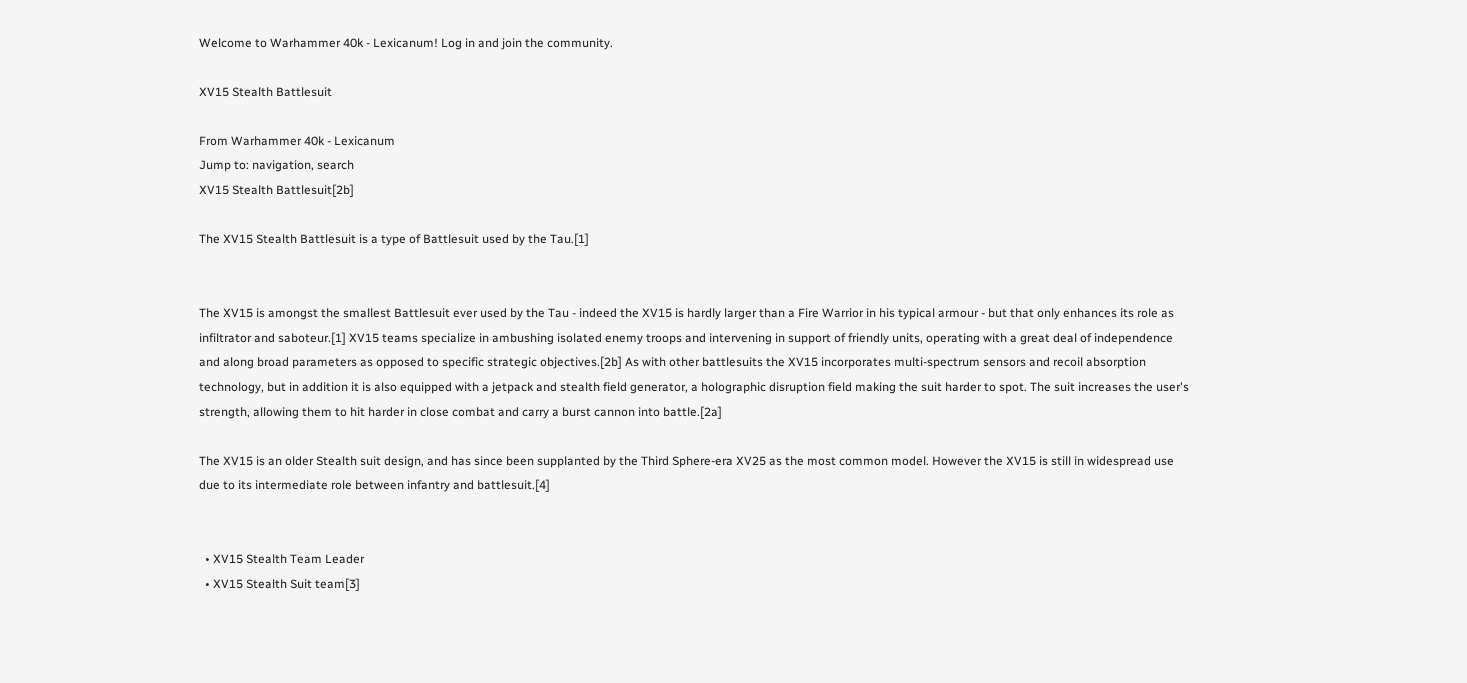Welcome to Warhammer 40k - Lexicanum! Log in and join the community.

XV15 Stealth Battlesuit

From Warhammer 40k - Lexicanum
Jump to: navigation, search
XV15 Stealth Battlesuit[2b]

The XV15 Stealth Battlesuit is a type of Battlesuit used by the Tau.[1]


The XV15 is amongst the smallest Battlesuit ever used by the Tau - indeed the XV15 is hardly larger than a Fire Warrior in his typical armour - but that only enhances its role as infiltrator and saboteur.[1] XV15 teams specialize in ambushing isolated enemy troops and intervening in support of friendly units, operating with a great deal of independence and along broad parameters as opposed to specific strategic objectives.[2b] As with other battlesuits the XV15 incorporates multi-spectrum sensors and recoil absorption technology, but in addition it is also equipped with a jetpack and stealth field generator, a holographic disruption field making the suit harder to spot. The suit increases the user's strength, allowing them to hit harder in close combat and carry a burst cannon into battle.[2a]

The XV15 is an older Stealth suit design, and has since been supplanted by the Third Sphere-era XV25 as the most common model. However the XV15 is still in widespread use due to its intermediate role between infantry and battlesuit.[4]


  • XV15 Stealth Team Leader
  • XV15 Stealth Suit team[3]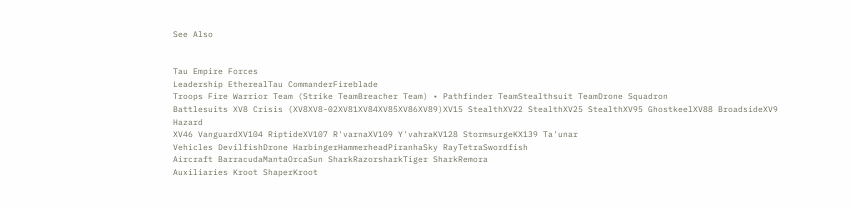See Also


Tau Empire Forces
Leadership EtherealTau CommanderFireblade
Troops Fire Warrior Team (Strike TeamBreacher Team) • Pathfinder TeamStealthsuit TeamDrone Squadron
Battlesuits XV8 Crisis (XV8XV8-02XV81XV84XV85XV86XV89)XV15 StealthXV22 StealthXV25 StealthXV95 GhostkeelXV88 BroadsideXV9 Hazard
XV46 VanguardXV104 RiptideXV107 R'varnaXV109 Y'vahraKV128 StormsurgeKX139 Ta'unar
Vehicles DevilfishDrone HarbingerHammerheadPiranhaSky RayTetraSwordfish
Aircraft BarracudaMantaOrcaSun SharkRazorsharkTiger SharkRemora
Auxiliaries Kroot ShaperKroot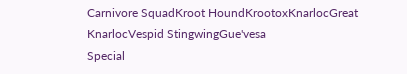Carnivore SquadKroot HoundKrootoxKnarlocGreat KnarlocVespid StingwingGue'vesa
Special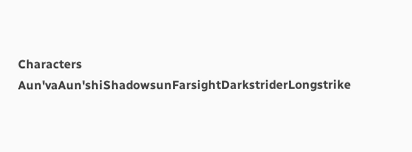Characters Aun'vaAun'shiShadowsunFarsightDarkstriderLongstrike